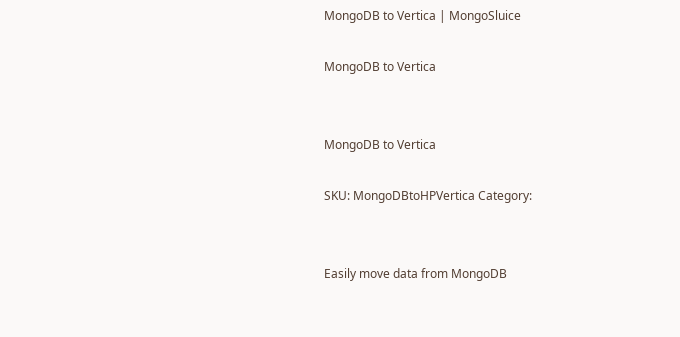MongoDB to Vertica | MongoSluice

MongoDB to Vertica


MongoDB to Vertica

SKU: MongoDBtoHPVertica Category:


Easily move data from MongoDB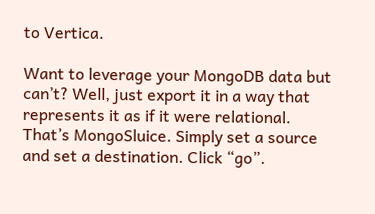to Vertica.

Want to leverage your MongoDB data but can’t? Well, just export it in a way that represents it as if it were relational. That’s MongoSluice. Simply set a source and set a destination. Click “go”.